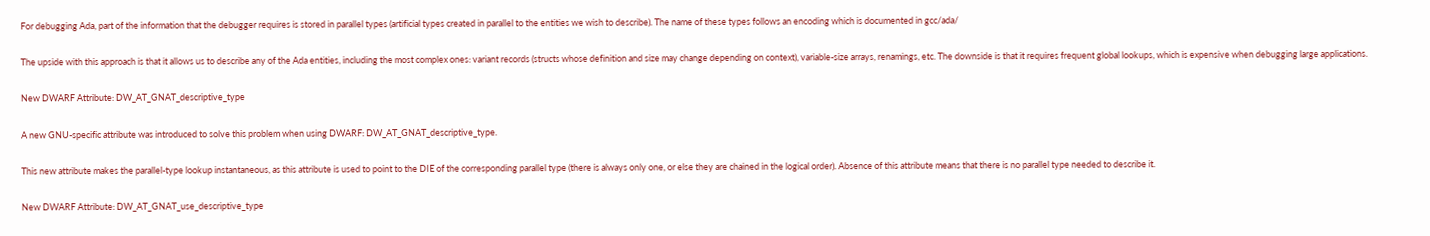For debugging Ada, part of the information that the debugger requires is stored in parallel types (artificial types created in parallel to the entities we wish to describe). The name of these types follows an encoding which is documented in gcc/ada/

The upside with this approach is that it allows us to describe any of the Ada entities, including the most complex ones: variant records (structs whose definition and size may change depending on context), variable-size arrays, renamings, etc. The downside is that it requires frequent global lookups, which is expensive when debugging large applications.

New DWARF Attribute: DW_AT_GNAT_descriptive_type

A new GNU-specific attribute was introduced to solve this problem when using DWARF: DW_AT_GNAT_descriptive_type.

This new attribute makes the parallel-type lookup instantaneous, as this attribute is used to point to the DIE of the corresponding parallel type (there is always only one, or else they are chained in the logical order). Absence of this attribute means that there is no parallel type needed to describe it.

New DWARF Attribute: DW_AT_GNAT_use_descriptive_type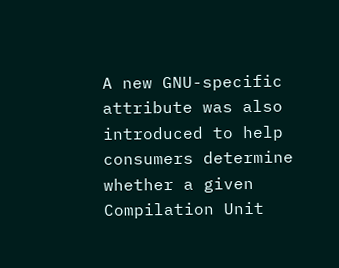A new GNU-specific attribute was also introduced to help consumers determine whether a given Compilation Unit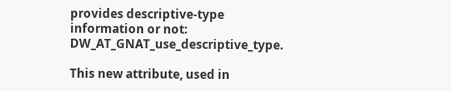provides descriptive-type information or not: DW_AT_GNAT_use_descriptive_type.

This new attribute, used in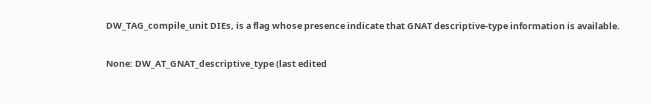DW_TAG_compile_unit DIEs, is a flag whose presence indicate that GNAT descriptive-type information is available.

None: DW_AT_GNAT_descriptive_type (last edited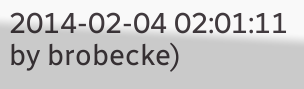2014-02-04 02:01:11 by brobecke)